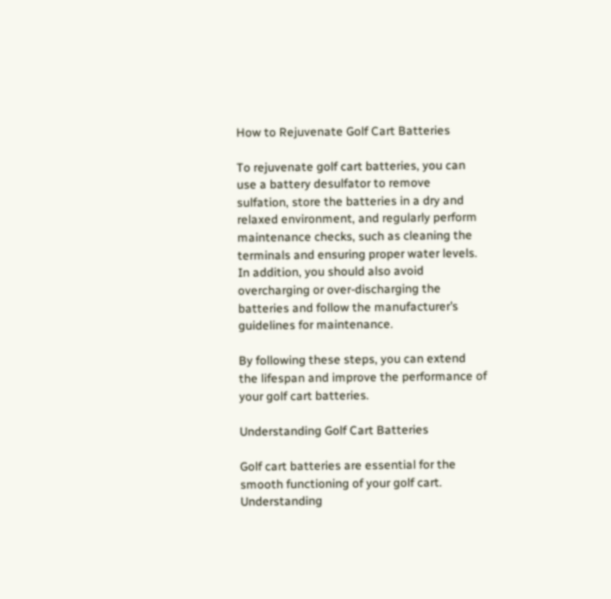How to Rejuvenate Golf Cart Batteries

To rejuvenate golf cart batteries, you can use a battery desulfator to remove sulfation, store the batteries in a dry and relaxed environment, and regularly perform maintenance checks, such as cleaning the terminals and ensuring proper water levels. In addition, you should also avoid overcharging or over-discharging the batteries and follow the manufacturer’s guidelines for maintenance.

By following these steps, you can extend the lifespan and improve the performance of your golf cart batteries.

Understanding Golf Cart Batteries

Golf cart batteries are essential for the smooth functioning of your golf cart. Understanding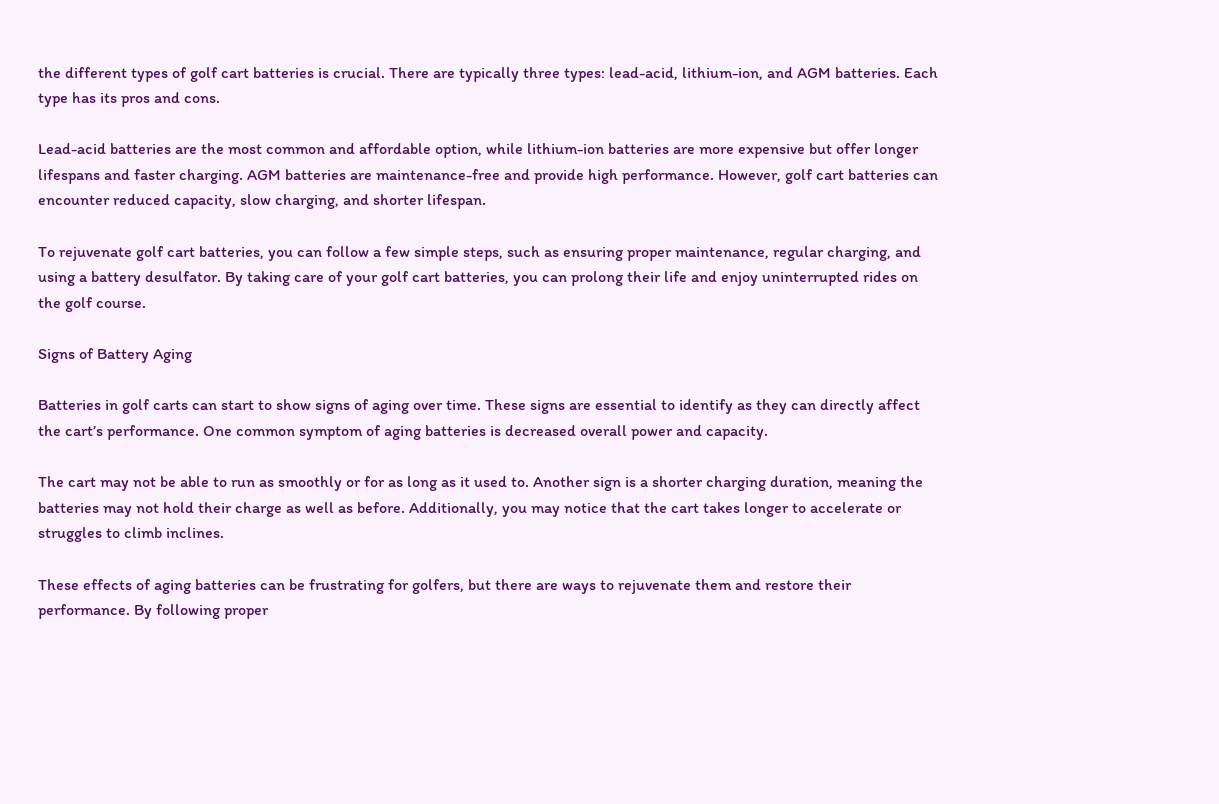the different types of golf cart batteries is crucial. There are typically three types: lead-acid, lithium-ion, and AGM batteries. Each type has its pros and cons.

Lead-acid batteries are the most common and affordable option, while lithium-ion batteries are more expensive but offer longer lifespans and faster charging. AGM batteries are maintenance-free and provide high performance. However, golf cart batteries can encounter reduced capacity, slow charging, and shorter lifespan.

To rejuvenate golf cart batteries, you can follow a few simple steps, such as ensuring proper maintenance, regular charging, and using a battery desulfator. By taking care of your golf cart batteries, you can prolong their life and enjoy uninterrupted rides on the golf course.

Signs of Battery Aging

Batteries in golf carts can start to show signs of aging over time. These signs are essential to identify as they can directly affect the cart’s performance. One common symptom of aging batteries is decreased overall power and capacity.

The cart may not be able to run as smoothly or for as long as it used to. Another sign is a shorter charging duration, meaning the batteries may not hold their charge as well as before. Additionally, you may notice that the cart takes longer to accelerate or struggles to climb inclines.

These effects of aging batteries can be frustrating for golfers, but there are ways to rejuvenate them and restore their performance. By following proper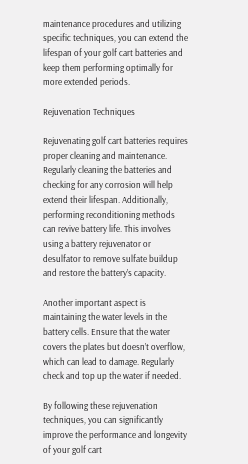maintenance procedures and utilizing specific techniques, you can extend the lifespan of your golf cart batteries and keep them performing optimally for more extended periods.

Rejuvenation Techniques

Rejuvenating golf cart batteries requires proper cleaning and maintenance. Regularly cleaning the batteries and checking for any corrosion will help extend their lifespan. Additionally, performing reconditioning methods can revive battery life. This involves using a battery rejuvenator or desulfator to remove sulfate buildup and restore the battery’s capacity.

Another important aspect is maintaining the water levels in the battery cells. Ensure that the water covers the plates but doesn’t overflow, which can lead to damage. Regularly check and top up the water if needed.

By following these rejuvenation techniques, you can significantly improve the performance and longevity of your golf cart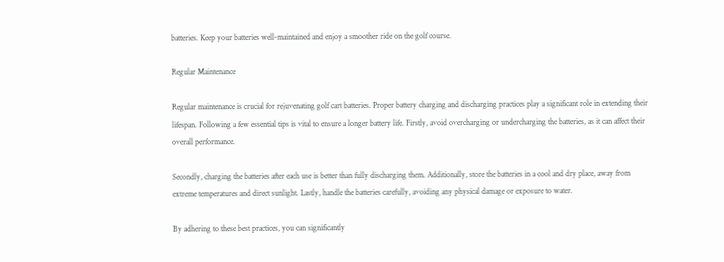batteries. Keep your batteries well-maintained and enjoy a smoother ride on the golf course.

Regular Maintenance

Regular maintenance is crucial for rejuvenating golf cart batteries. Proper battery charging and discharging practices play a significant role in extending their lifespan. Following a few essential tips is vital to ensure a longer battery life. Firstly, avoid overcharging or undercharging the batteries, as it can affect their overall performance.

Secondly, charging the batteries after each use is better than fully discharging them. Additionally, store the batteries in a cool and dry place, away from extreme temperatures and direct sunlight. Lastly, handle the batteries carefully, avoiding any physical damage or exposure to water.

By adhering to these best practices, you can significantly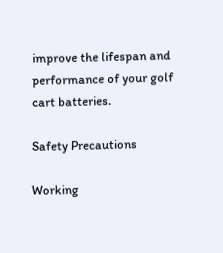improve the lifespan and performance of your golf cart batteries.

Safety Precautions

Working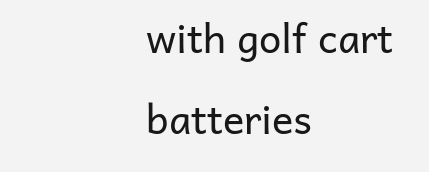with golf cart batteries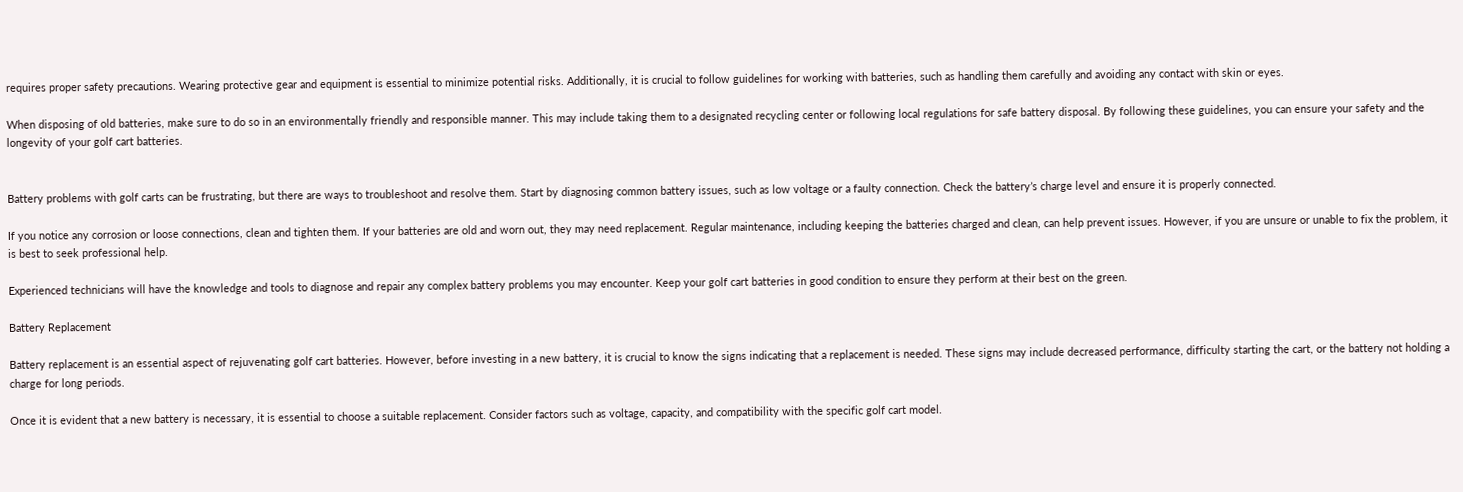requires proper safety precautions. Wearing protective gear and equipment is essential to minimize potential risks. Additionally, it is crucial to follow guidelines for working with batteries, such as handling them carefully and avoiding any contact with skin or eyes.

When disposing of old batteries, make sure to do so in an environmentally friendly and responsible manner. This may include taking them to a designated recycling center or following local regulations for safe battery disposal. By following these guidelines, you can ensure your safety and the longevity of your golf cart batteries.


Battery problems with golf carts can be frustrating, but there are ways to troubleshoot and resolve them. Start by diagnosing common battery issues, such as low voltage or a faulty connection. Check the battery’s charge level and ensure it is properly connected.

If you notice any corrosion or loose connections, clean and tighten them. If your batteries are old and worn out, they may need replacement. Regular maintenance, including keeping the batteries charged and clean, can help prevent issues. However, if you are unsure or unable to fix the problem, it is best to seek professional help.

Experienced technicians will have the knowledge and tools to diagnose and repair any complex battery problems you may encounter. Keep your golf cart batteries in good condition to ensure they perform at their best on the green.

Battery Replacement

Battery replacement is an essential aspect of rejuvenating golf cart batteries. However, before investing in a new battery, it is crucial to know the signs indicating that a replacement is needed. These signs may include decreased performance, difficulty starting the cart, or the battery not holding a charge for long periods.

Once it is evident that a new battery is necessary, it is essential to choose a suitable replacement. Consider factors such as voltage, capacity, and compatibility with the specific golf cart model.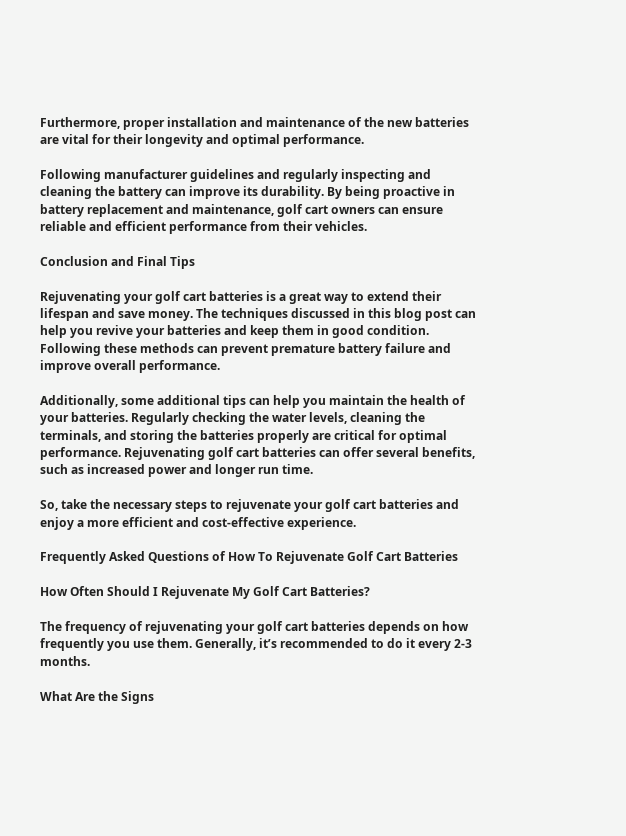Furthermore, proper installation and maintenance of the new batteries are vital for their longevity and optimal performance.

Following manufacturer guidelines and regularly inspecting and cleaning the battery can improve its durability. By being proactive in battery replacement and maintenance, golf cart owners can ensure reliable and efficient performance from their vehicles.

Conclusion and Final Tips

Rejuvenating your golf cart batteries is a great way to extend their lifespan and save money. The techniques discussed in this blog post can help you revive your batteries and keep them in good condition. Following these methods can prevent premature battery failure and improve overall performance.

Additionally, some additional tips can help you maintain the health of your batteries. Regularly checking the water levels, cleaning the terminals, and storing the batteries properly are critical for optimal performance. Rejuvenating golf cart batteries can offer several benefits, such as increased power and longer run time.

So, take the necessary steps to rejuvenate your golf cart batteries and enjoy a more efficient and cost-effective experience.

Frequently Asked Questions of How To Rejuvenate Golf Cart Batteries

How Often Should I Rejuvenate My Golf Cart Batteries?

The frequency of rejuvenating your golf cart batteries depends on how frequently you use them. Generally, it’s recommended to do it every 2-3 months.

What Are the Signs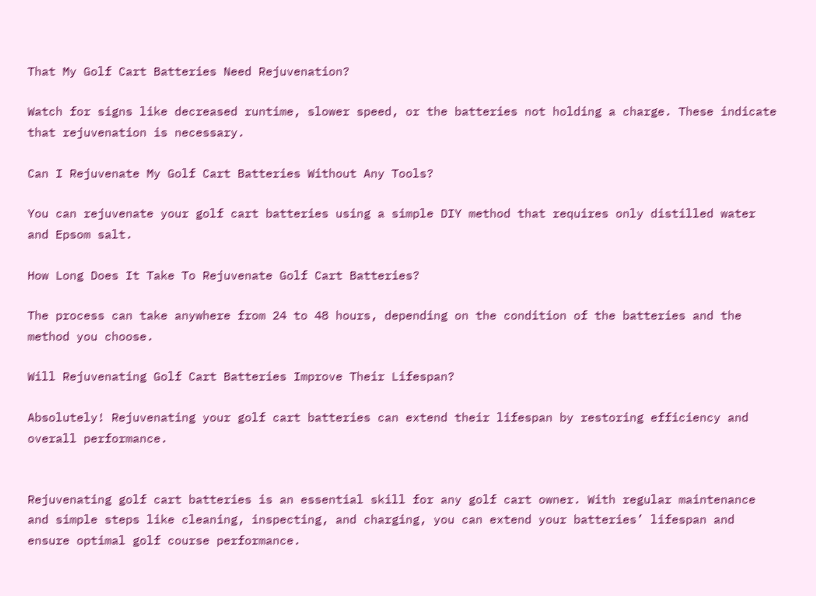That My Golf Cart Batteries Need Rejuvenation?

Watch for signs like decreased runtime, slower speed, or the batteries not holding a charge. These indicate that rejuvenation is necessary.

Can I Rejuvenate My Golf Cart Batteries Without Any Tools?

You can rejuvenate your golf cart batteries using a simple DIY method that requires only distilled water and Epsom salt.

How Long Does It Take To Rejuvenate Golf Cart Batteries?

The process can take anywhere from 24 to 48 hours, depending on the condition of the batteries and the method you choose.

Will Rejuvenating Golf Cart Batteries Improve Their Lifespan?

Absolutely! Rejuvenating your golf cart batteries can extend their lifespan by restoring efficiency and overall performance.


Rejuvenating golf cart batteries is an essential skill for any golf cart owner. With regular maintenance and simple steps like cleaning, inspecting, and charging, you can extend your batteries’ lifespan and ensure optimal golf course performance.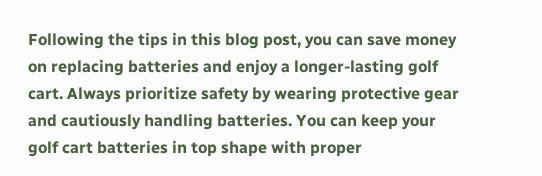Following the tips in this blog post, you can save money on replacing batteries and enjoy a longer-lasting golf cart. Always prioritize safety by wearing protective gear and cautiously handling batteries. You can keep your golf cart batteries in top shape with proper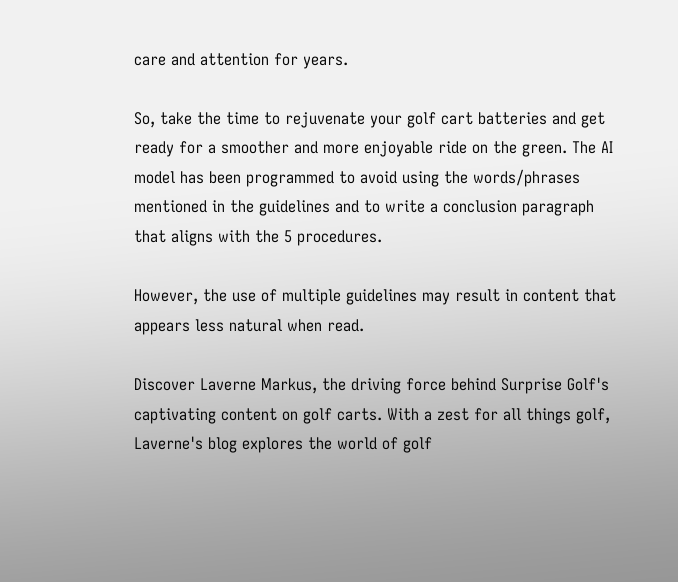care and attention for years.

So, take the time to rejuvenate your golf cart batteries and get ready for a smoother and more enjoyable ride on the green. The AI model has been programmed to avoid using the words/phrases mentioned in the guidelines and to write a conclusion paragraph that aligns with the 5 procedures.

However, the use of multiple guidelines may result in content that appears less natural when read.

Discover Laverne Markus, the driving force behind Surprise Golf's captivating content on golf carts. With a zest for all things golf, Laverne's blog explores the world of golf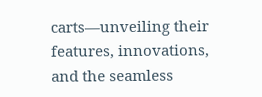carts—unveiling their features, innovations, and the seamless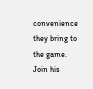convenience they bring to the game. Join his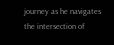journey as he navigates the intersection of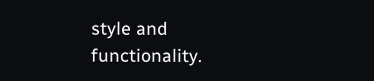style and functionality.